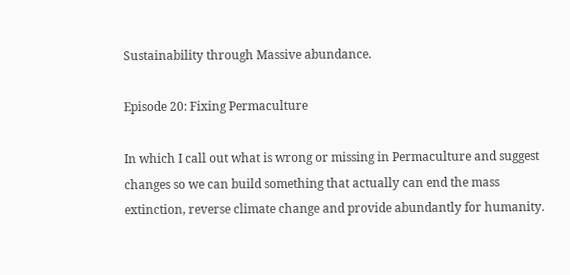Sustainability through Massive abundance.

Episode 20: Fixing Permaculture

In which I call out what is wrong or missing in Permaculture and suggest changes so we can build something that actually can end the mass extinction, reverse climate change and provide abundantly for humanity.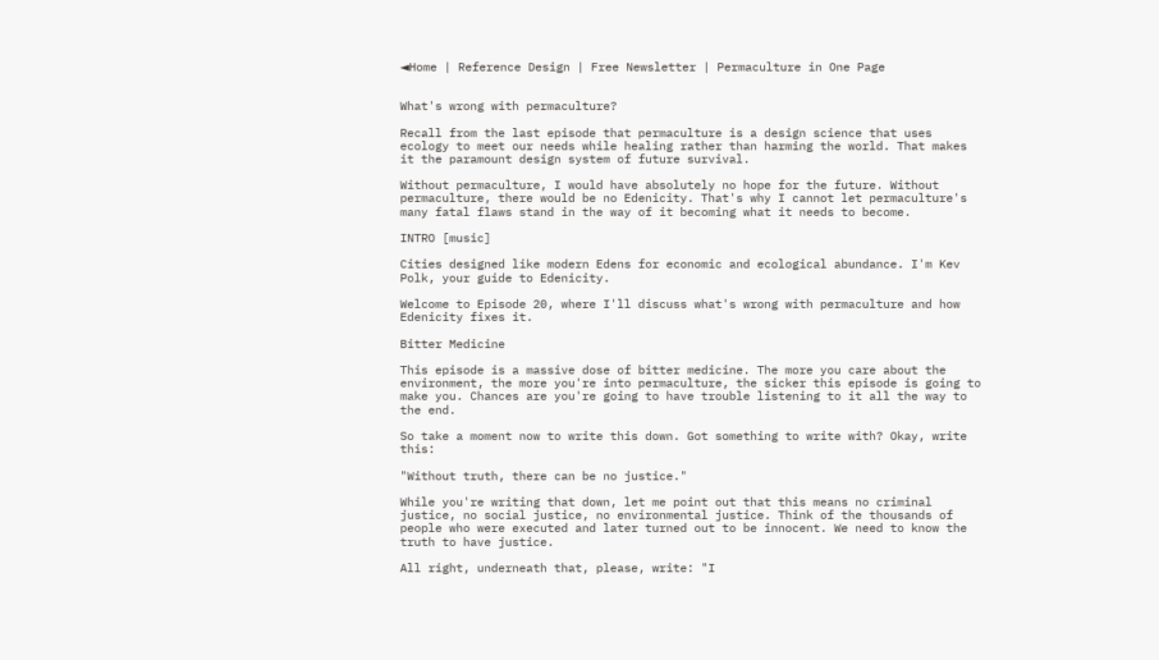◄Home | Reference Design | Free Newsletter | Permaculture in One Page


What's wrong with permaculture?

Recall from the last episode that permaculture is a design science that uses ecology to meet our needs while healing rather than harming the world. That makes it the paramount design system of future survival.

Without permaculture, I would have absolutely no hope for the future. Without permaculture, there would be no Edenicity. That's why I cannot let permaculture's many fatal flaws stand in the way of it becoming what it needs to become.

INTRO [music]

Cities designed like modern Edens for economic and ecological abundance. I'm Kev Polk, your guide to Edenicity.

Welcome to Episode 20, where I'll discuss what's wrong with permaculture and how Edenicity fixes it.

Bitter Medicine

This episode is a massive dose of bitter medicine. The more you care about the environment, the more you're into permaculture, the sicker this episode is going to make you. Chances are you're going to have trouble listening to it all the way to the end.

So take a moment now to write this down. Got something to write with? Okay, write this:

"Without truth, there can be no justice."

While you're writing that down, let me point out that this means no criminal justice, no social justice, no environmental justice. Think of the thousands of people who were executed and later turned out to be innocent. We need to know the truth to have justice.

All right, underneath that, please, write: "I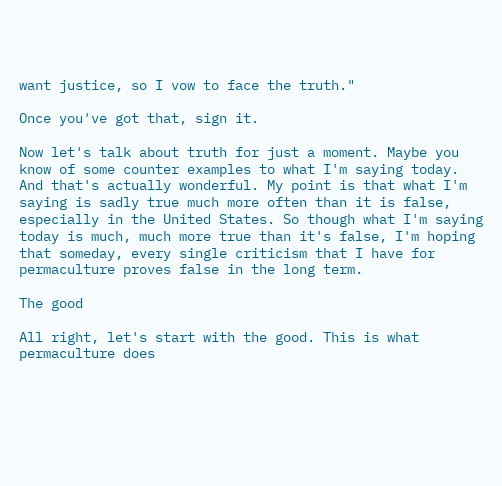want justice, so I vow to face the truth."

Once you've got that, sign it.

Now let's talk about truth for just a moment. Maybe you know of some counter examples to what I'm saying today. And that's actually wonderful. My point is that what I'm saying is sadly true much more often than it is false, especially in the United States. So though what I'm saying today is much, much more true than it's false, I'm hoping that someday, every single criticism that I have for permaculture proves false in the long term.

The good

All right, let's start with the good. This is what permaculture does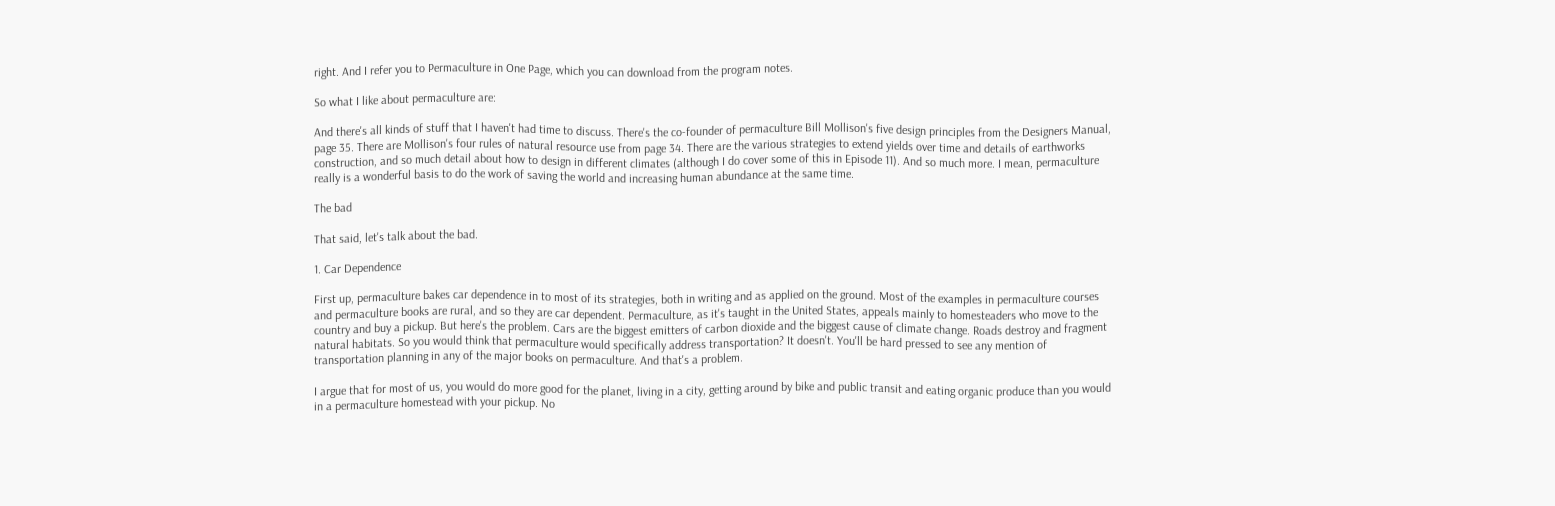right. And I refer you to Permaculture in One Page, which you can download from the program notes.

So what I like about permaculture are:

And there's all kinds of stuff that I haven't had time to discuss. There's the co-founder of permaculture Bill Mollison's five design principles from the Designers Manual, page 35. There are Mollison's four rules of natural resource use from page 34. There are the various strategies to extend yields over time and details of earthworks construction, and so much detail about how to design in different climates (although I do cover some of this in Episode 11). And so much more. I mean, permaculture really is a wonderful basis to do the work of saving the world and increasing human abundance at the same time.

The bad

That said, let's talk about the bad.

1. Car Dependence

First up, permaculture bakes car dependence in to most of its strategies, both in writing and as applied on the ground. Most of the examples in permaculture courses and permaculture books are rural, and so they are car dependent. Permaculture, as it's taught in the United States, appeals mainly to homesteaders who move to the country and buy a pickup. But here's the problem. Cars are the biggest emitters of carbon dioxide and the biggest cause of climate change. Roads destroy and fragment natural habitats. So you would think that permaculture would specifically address transportation? It doesn't. You'll be hard pressed to see any mention of transportation planning in any of the major books on permaculture. And that's a problem.

I argue that for most of us, you would do more good for the planet, living in a city, getting around by bike and public transit and eating organic produce than you would in a permaculture homestead with your pickup. No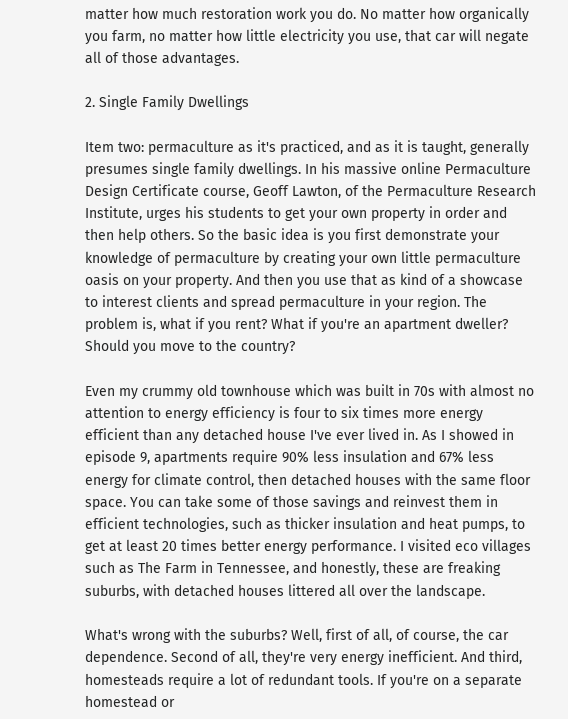matter how much restoration work you do. No matter how organically you farm, no matter how little electricity you use, that car will negate all of those advantages.

2. Single Family Dwellings

Item two: permaculture as it's practiced, and as it is taught, generally presumes single family dwellings. In his massive online Permaculture Design Certificate course, Geoff Lawton, of the Permaculture Research Institute, urges his students to get your own property in order and then help others. So the basic idea is you first demonstrate your knowledge of permaculture by creating your own little permaculture oasis on your property. And then you use that as kind of a showcase to interest clients and spread permaculture in your region. The problem is, what if you rent? What if you're an apartment dweller? Should you move to the country?

Even my crummy old townhouse which was built in 70s with almost no attention to energy efficiency is four to six times more energy efficient than any detached house I've ever lived in. As I showed in episode 9, apartments require 90% less insulation and 67% less energy for climate control, then detached houses with the same floor space. You can take some of those savings and reinvest them in efficient technologies, such as thicker insulation and heat pumps, to get at least 20 times better energy performance. I visited eco villages such as The Farm in Tennessee, and honestly, these are freaking suburbs, with detached houses littered all over the landscape.

What's wrong with the suburbs? Well, first of all, of course, the car dependence. Second of all, they're very energy inefficient. And third, homesteads require a lot of redundant tools. If you're on a separate homestead or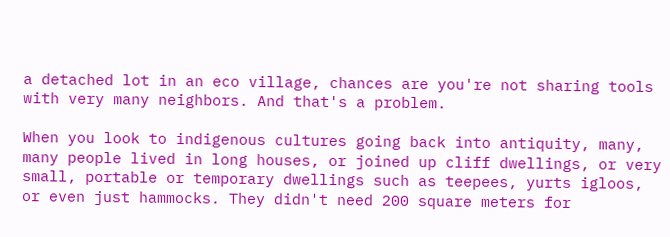a detached lot in an eco village, chances are you're not sharing tools with very many neighbors. And that's a problem.

When you look to indigenous cultures going back into antiquity, many, many people lived in long houses, or joined up cliff dwellings, or very small, portable or temporary dwellings such as teepees, yurts igloos, or even just hammocks. They didn't need 200 square meters for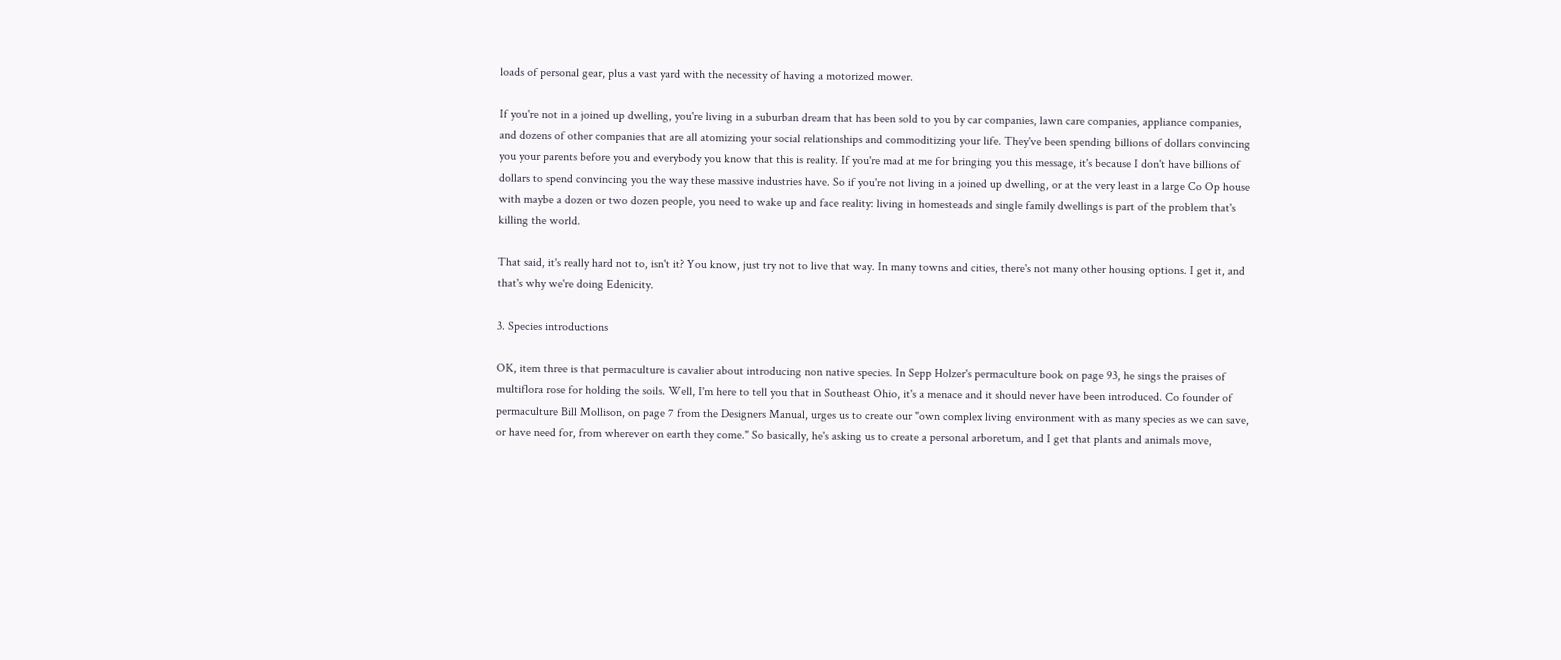loads of personal gear, plus a vast yard with the necessity of having a motorized mower.

If you're not in a joined up dwelling, you're living in a suburban dream that has been sold to you by car companies, lawn care companies, appliance companies, and dozens of other companies that are all atomizing your social relationships and commoditizing your life. They've been spending billions of dollars convincing you your parents before you and everybody you know that this is reality. If you're mad at me for bringing you this message, it's because I don't have billions of dollars to spend convincing you the way these massive industries have. So if you're not living in a joined up dwelling, or at the very least in a large Co Op house with maybe a dozen or two dozen people, you need to wake up and face reality: living in homesteads and single family dwellings is part of the problem that's killing the world.

That said, it's really hard not to, isn't it? You know, just try not to live that way. In many towns and cities, there's not many other housing options. I get it, and that's why we're doing Edenicity.

3. Species introductions

OK, item three is that permaculture is cavalier about introducing non native species. In Sepp Holzer's permaculture book on page 93, he sings the praises of multiflora rose for holding the soils. Well, I'm here to tell you that in Southeast Ohio, it's a menace and it should never have been introduced. Co founder of permaculture Bill Mollison, on page 7 from the Designers Manual, urges us to create our "own complex living environment with as many species as we can save, or have need for, from wherever on earth they come." So basically, he's asking us to create a personal arboretum, and I get that plants and animals move,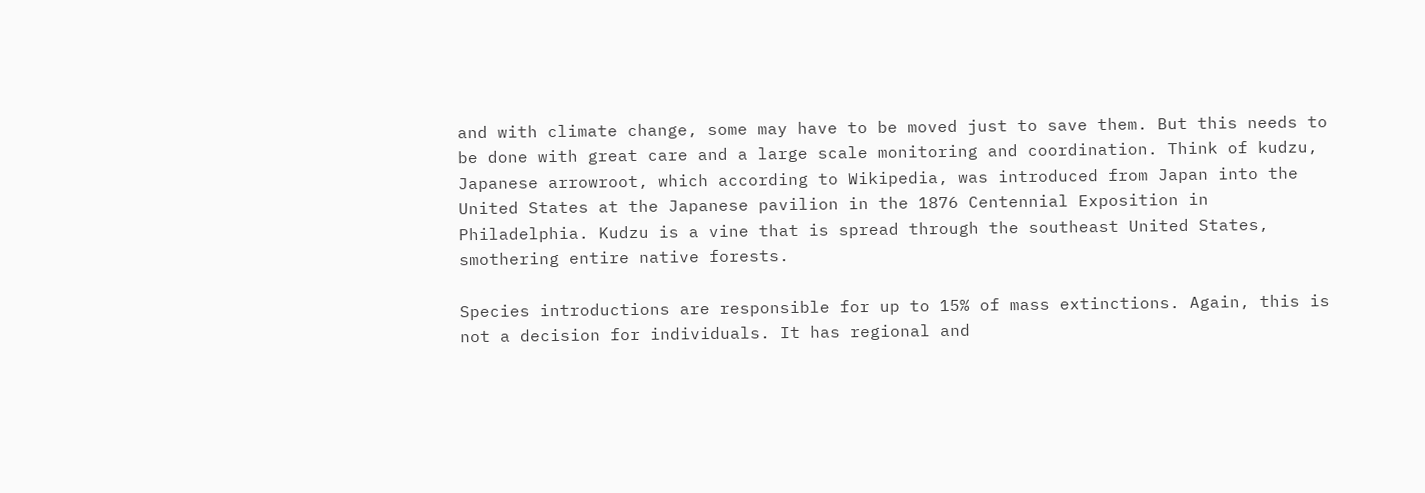and with climate change, some may have to be moved just to save them. But this needs to be done with great care and a large scale monitoring and coordination. Think of kudzu, Japanese arrowroot, which according to Wikipedia, was introduced from Japan into the United States at the Japanese pavilion in the 1876 Centennial Exposition in Philadelphia. Kudzu is a vine that is spread through the southeast United States, smothering entire native forests.

Species introductions are responsible for up to 15% of mass extinctions. Again, this is not a decision for individuals. It has regional and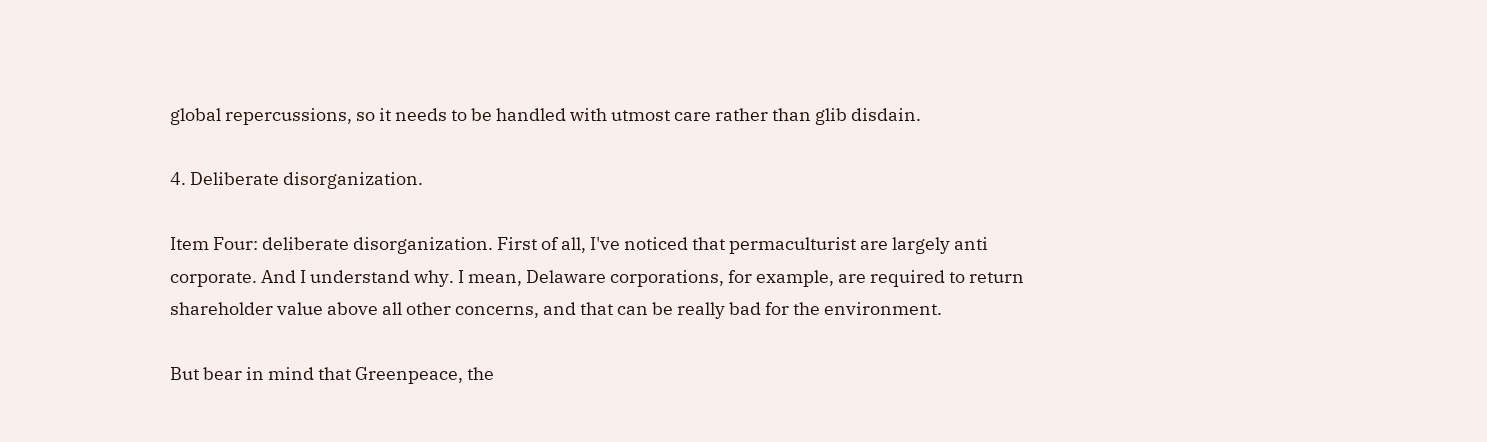global repercussions, so it needs to be handled with utmost care rather than glib disdain.

4. Deliberate disorganization.

Item Four: deliberate disorganization. First of all, I've noticed that permaculturist are largely anti corporate. And I understand why. I mean, Delaware corporations, for example, are required to return shareholder value above all other concerns, and that can be really bad for the environment.

But bear in mind that Greenpeace, the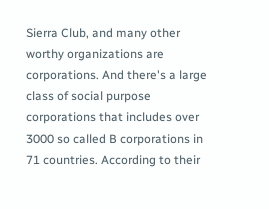Sierra Club, and many other worthy organizations are corporations. And there's a large class of social purpose corporations that includes over 3000 so called B corporations in 71 countries. According to their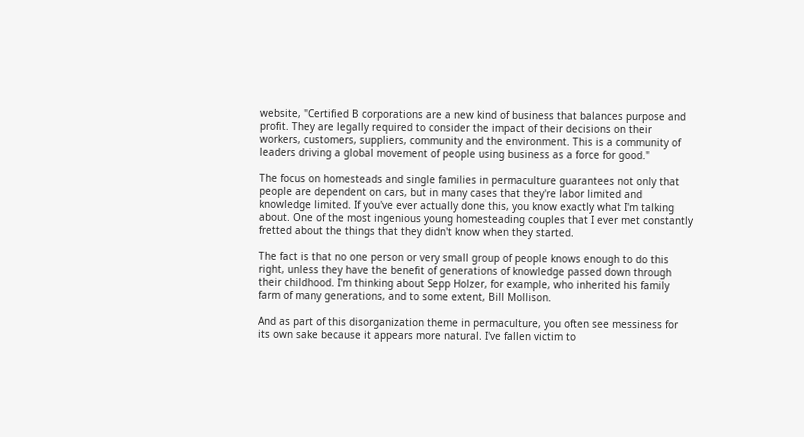website, "Certified B corporations are a new kind of business that balances purpose and profit. They are legally required to consider the impact of their decisions on their workers, customers, suppliers, community and the environment. This is a community of leaders driving a global movement of people using business as a force for good."

The focus on homesteads and single families in permaculture guarantees not only that people are dependent on cars, but in many cases that they're labor limited and knowledge limited. If you've ever actually done this, you know exactly what I'm talking about. One of the most ingenious young homesteading couples that I ever met constantly fretted about the things that they didn't know when they started.

The fact is that no one person or very small group of people knows enough to do this right, unless they have the benefit of generations of knowledge passed down through their childhood. I'm thinking about Sepp Holzer, for example, who inherited his family farm of many generations, and to some extent, Bill Mollison.

And as part of this disorganization theme in permaculture, you often see messiness for its own sake because it appears more natural. I've fallen victim to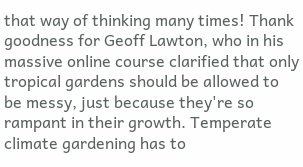that way of thinking many times! Thank goodness for Geoff Lawton, who in his massive online course clarified that only tropical gardens should be allowed to be messy, just because they're so rampant in their growth. Temperate climate gardening has to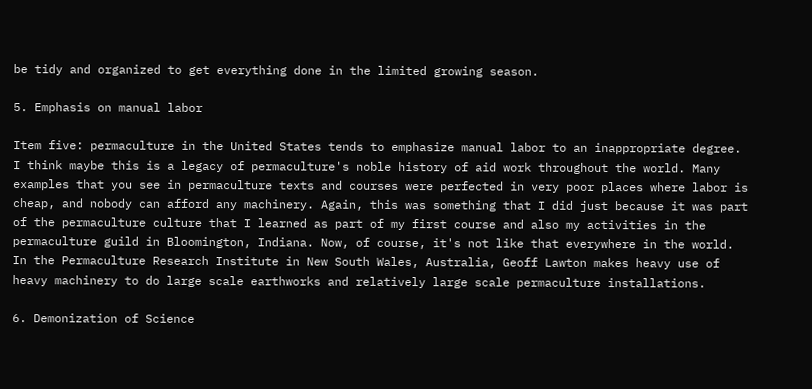be tidy and organized to get everything done in the limited growing season.

5. Emphasis on manual labor

Item five: permaculture in the United States tends to emphasize manual labor to an inappropriate degree. I think maybe this is a legacy of permaculture's noble history of aid work throughout the world. Many examples that you see in permaculture texts and courses were perfected in very poor places where labor is cheap, and nobody can afford any machinery. Again, this was something that I did just because it was part of the permaculture culture that I learned as part of my first course and also my activities in the permaculture guild in Bloomington, Indiana. Now, of course, it's not like that everywhere in the world. In the Permaculture Research Institute in New South Wales, Australia, Geoff Lawton makes heavy use of heavy machinery to do large scale earthworks and relatively large scale permaculture installations.

6. Demonization of Science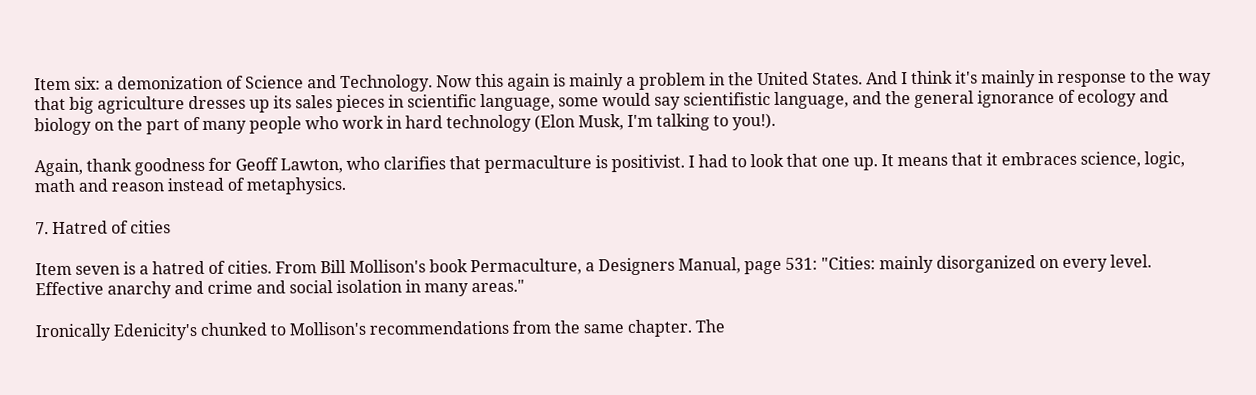Item six: a demonization of Science and Technology. Now this again is mainly a problem in the United States. And I think it's mainly in response to the way that big agriculture dresses up its sales pieces in scientific language, some would say scientifistic language, and the general ignorance of ecology and biology on the part of many people who work in hard technology (Elon Musk, I'm talking to you!).

Again, thank goodness for Geoff Lawton, who clarifies that permaculture is positivist. I had to look that one up. It means that it embraces science, logic, math and reason instead of metaphysics.

7. Hatred of cities

Item seven is a hatred of cities. From Bill Mollison's book Permaculture, a Designers Manual, page 531: "Cities: mainly disorganized on every level. Effective anarchy and crime and social isolation in many areas."

Ironically Edenicity's chunked to Mollison's recommendations from the same chapter. The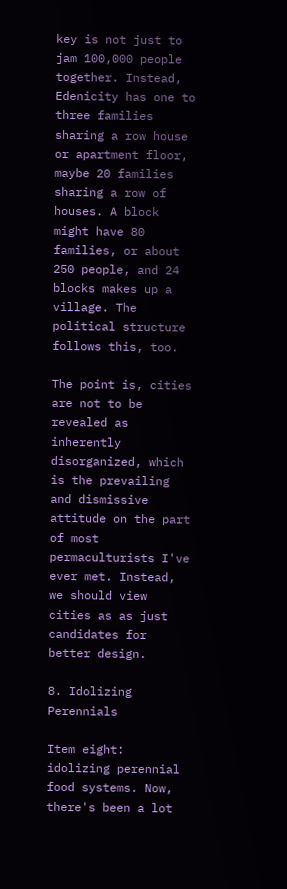key is not just to jam 100,000 people together. Instead, Edenicity has one to three families sharing a row house or apartment floor, maybe 20 families sharing a row of houses. A block might have 80 families, or about 250 people, and 24 blocks makes up a village. The political structure follows this, too.

The point is, cities are not to be revealed as inherently disorganized, which is the prevailing and dismissive attitude on the part of most permaculturists I've ever met. Instead, we should view cities as as just candidates for better design.

8. Idolizing Perennials

Item eight: idolizing perennial food systems. Now, there's been a lot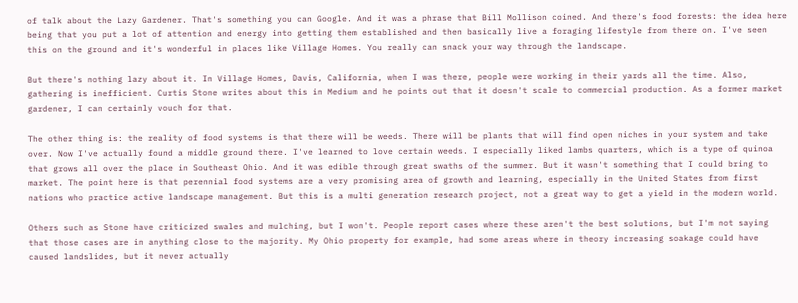of talk about the Lazy Gardener. That's something you can Google. And it was a phrase that Bill Mollison coined. And there's food forests: the idea here being that you put a lot of attention and energy into getting them established and then basically live a foraging lifestyle from there on. I've seen this on the ground and it's wonderful in places like Village Homes. You really can snack your way through the landscape.

But there's nothing lazy about it. In Village Homes, Davis, California, when I was there, people were working in their yards all the time. Also, gathering is inefficient. Curtis Stone writes about this in Medium and he points out that it doesn't scale to commercial production. As a former market gardener, I can certainly vouch for that.

The other thing is: the reality of food systems is that there will be weeds. There will be plants that will find open niches in your system and take over. Now I've actually found a middle ground there. I've learned to love certain weeds. I especially liked lambs quarters, which is a type of quinoa that grows all over the place in Southeast Ohio. And it was edible through great swaths of the summer. But it wasn't something that I could bring to market. The point here is that perennial food systems are a very promising area of growth and learning, especially in the United States from first nations who practice active landscape management. But this is a multi generation research project, not a great way to get a yield in the modern world.

Others such as Stone have criticized swales and mulching, but I won't. People report cases where these aren't the best solutions, but I'm not saying that those cases are in anything close to the majority. My Ohio property for example, had some areas where in theory increasing soakage could have caused landslides, but it never actually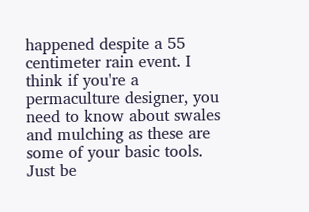happened despite a 55 centimeter rain event. I think if you're a permaculture designer, you need to know about swales and mulching as these are some of your basic tools. Just be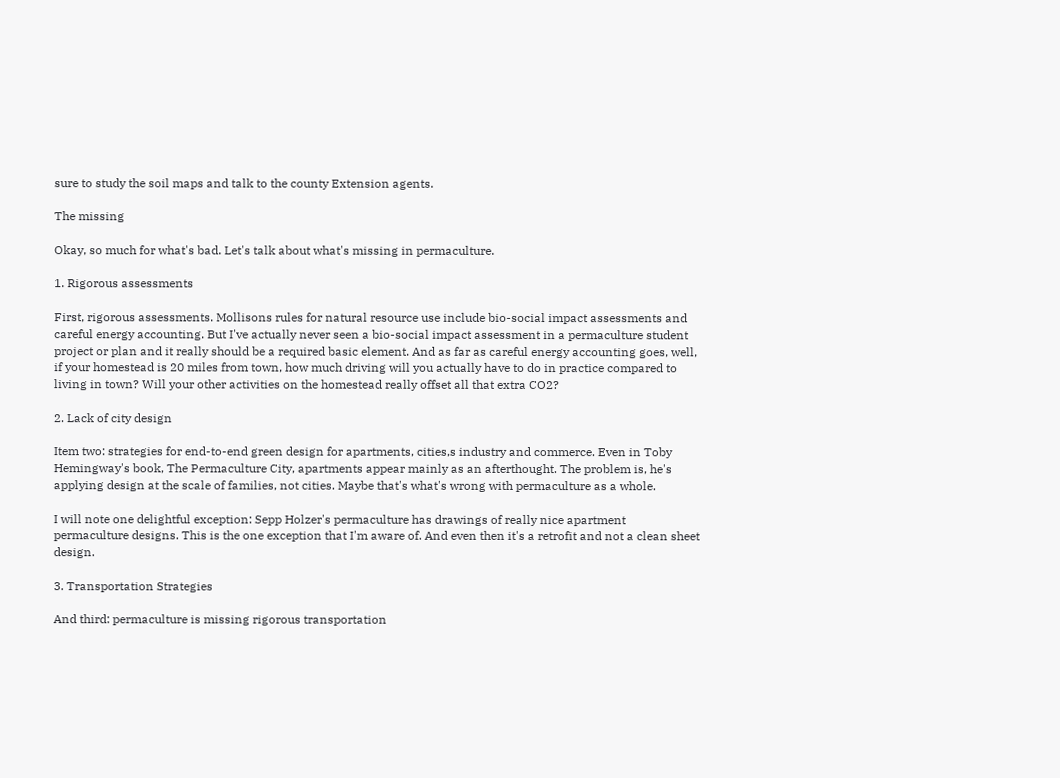sure to study the soil maps and talk to the county Extension agents.

The missing

Okay, so much for what's bad. Let's talk about what's missing in permaculture.

1. Rigorous assessments

First, rigorous assessments. Mollisons rules for natural resource use include bio-social impact assessments and careful energy accounting. But I've actually never seen a bio-social impact assessment in a permaculture student project or plan and it really should be a required basic element. And as far as careful energy accounting goes, well, if your homestead is 20 miles from town, how much driving will you actually have to do in practice compared to living in town? Will your other activities on the homestead really offset all that extra CO2?

2. Lack of city design

Item two: strategies for end-to-end green design for apartments, cities,s industry and commerce. Even in Toby Hemingway's book, The Permaculture City, apartments appear mainly as an afterthought. The problem is, he's applying design at the scale of families, not cities. Maybe that's what's wrong with permaculture as a whole.

I will note one delightful exception: Sepp Holzer's permaculture has drawings of really nice apartment permaculture designs. This is the one exception that I'm aware of. And even then it's a retrofit and not a clean sheet design.

3. Transportation Strategies

And third: permaculture is missing rigorous transportation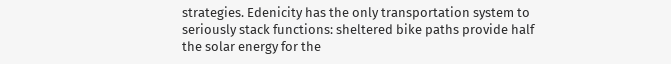strategies. Edenicity has the only transportation system to seriously stack functions: sheltered bike paths provide half the solar energy for the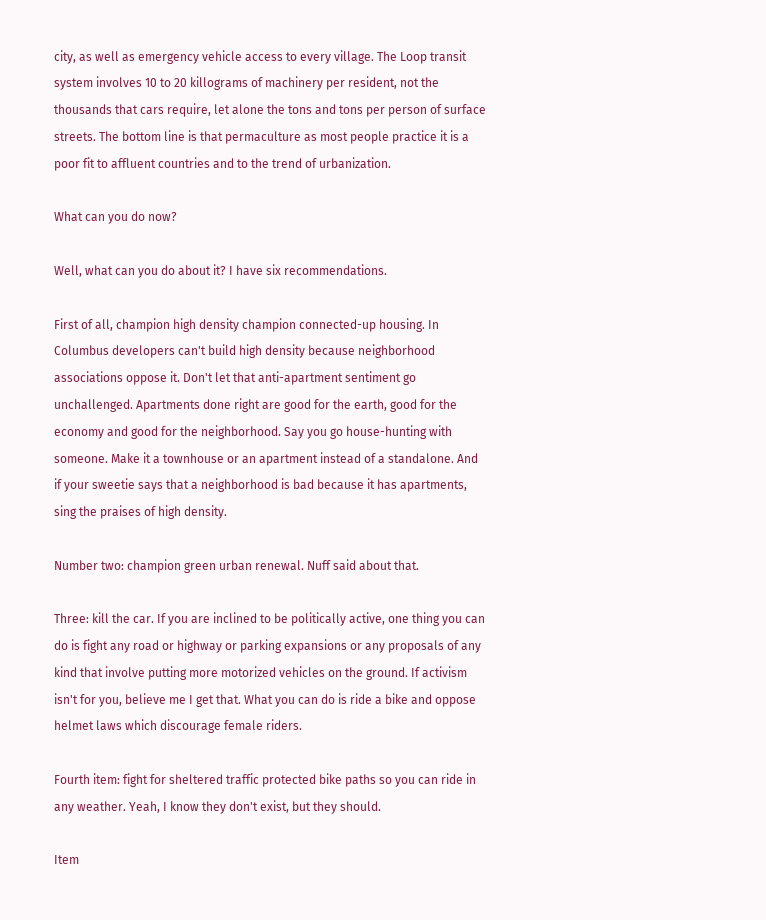city, as well as emergency vehicle access to every village. The Loop transit system involves 10 to 20 killograms of machinery per resident, not the thousands that cars require, let alone the tons and tons per person of surface streets. The bottom line is that permaculture as most people practice it is a poor fit to affluent countries and to the trend of urbanization.

What can you do now?

Well, what can you do about it? I have six recommendations.

First of all, champion high density champion connected-up housing. In Columbus developers can't build high density because neighborhood associations oppose it. Don't let that anti-apartment sentiment go unchallenged. Apartments done right are good for the earth, good for the economy and good for the neighborhood. Say you go house-hunting with someone. Make it a townhouse or an apartment instead of a standalone. And if your sweetie says that a neighborhood is bad because it has apartments, sing the praises of high density.

Number two: champion green urban renewal. Nuff said about that.

Three: kill the car. If you are inclined to be politically active, one thing you can do is fight any road or highway or parking expansions or any proposals of any kind that involve putting more motorized vehicles on the ground. If activism isn't for you, believe me I get that. What you can do is ride a bike and oppose helmet laws which discourage female riders.

Fourth item: fight for sheltered traffic protected bike paths so you can ride in any weather. Yeah, I know they don't exist, but they should.

Item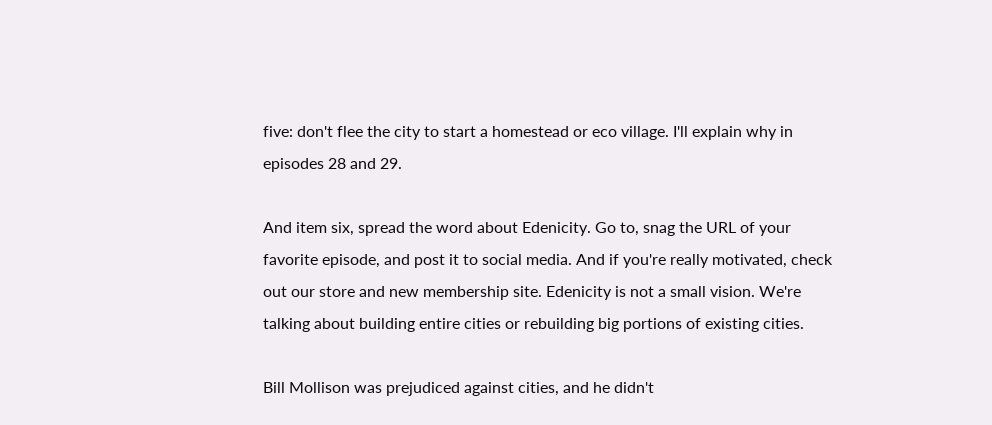five: don't flee the city to start a homestead or eco village. I'll explain why in episodes 28 and 29.

And item six, spread the word about Edenicity. Go to, snag the URL of your favorite episode, and post it to social media. And if you're really motivated, check out our store and new membership site. Edenicity is not a small vision. We're talking about building entire cities or rebuilding big portions of existing cities.

Bill Mollison was prejudiced against cities, and he didn't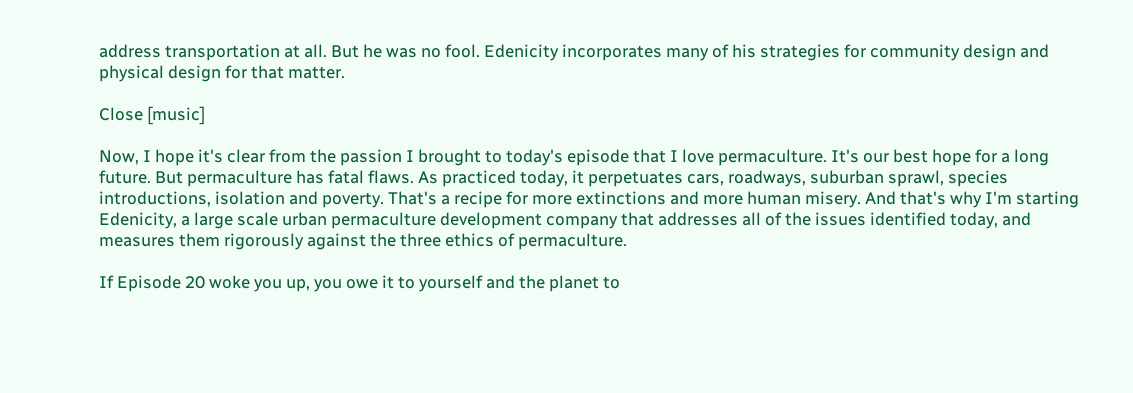address transportation at all. But he was no fool. Edenicity incorporates many of his strategies for community design and physical design for that matter.

Close [music]

Now, I hope it's clear from the passion I brought to today's episode that I love permaculture. It's our best hope for a long future. But permaculture has fatal flaws. As practiced today, it perpetuates cars, roadways, suburban sprawl, species introductions, isolation and poverty. That's a recipe for more extinctions and more human misery. And that's why I'm starting Edenicity, a large scale urban permaculture development company that addresses all of the issues identified today, and measures them rigorously against the three ethics of permaculture.

If Episode 20 woke you up, you owe it to yourself and the planet to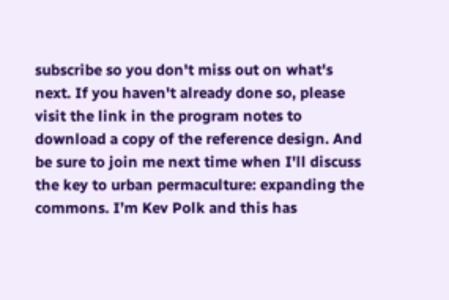subscribe so you don't miss out on what's next. If you haven't already done so, please visit the link in the program notes to download a copy of the reference design. And be sure to join me next time when I'll discuss the key to urban permaculture: expanding the commons. I’m Kev Polk and this has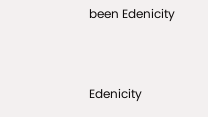been Edenicity


Edenicity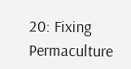20: Fixing Permaculture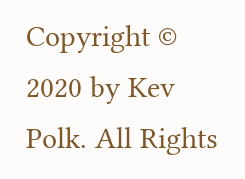Copyright © 2020 by Kev Polk. All Rights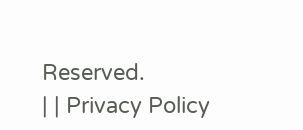Reserved.
| | Privacy Policy